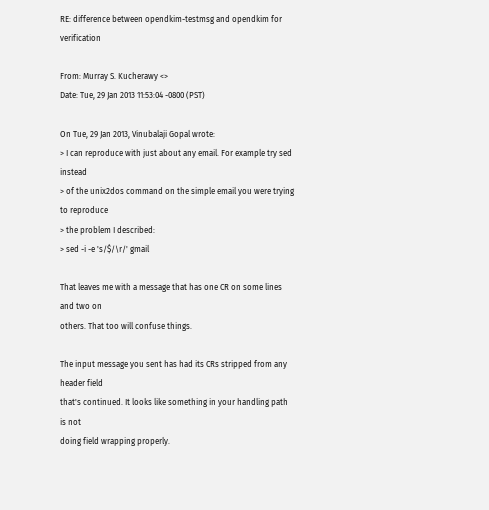RE: difference between opendkim-testmsg and opendkim for verification

From: Murray S. Kucherawy <>
Date: Tue, 29 Jan 2013 11:53:04 -0800 (PST)

On Tue, 29 Jan 2013, Vinubalaji Gopal wrote:
> I can reproduce with just about any email. For example try sed instead
> of the unix2dos command on the simple email you were trying to reproduce
> the problem I described:
> sed -i -e 's/$/\r/' gmail

That leaves me with a message that has one CR on some lines and two on
others. That too will confuse things.

The input message you sent has had its CRs stripped from any header field
that's continued. It looks like something in your handling path is not
doing field wrapping properly.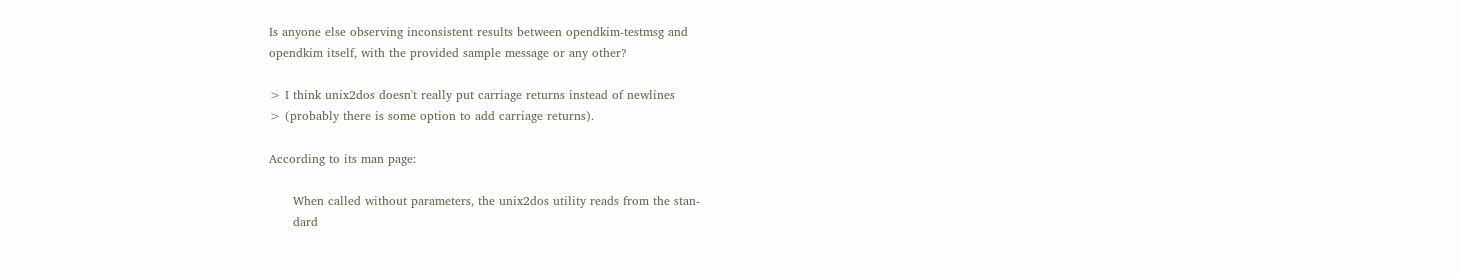Is anyone else observing inconsistent results between opendkim-testmsg and
opendkim itself, with the provided sample message or any other?

> I think unix2dos doesn't really put carriage returns instead of newlines
> (probably there is some option to add carriage returns).

According to its man page:

      When called without parameters, the unix2dos utility reads from the stan-
      dard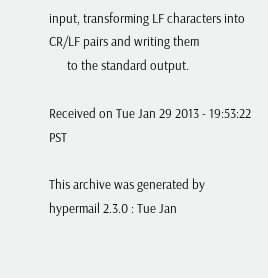input, transforming LF characters into CR/LF pairs and writing them
      to the standard output.

Received on Tue Jan 29 2013 - 19:53:22 PST

This archive was generated by hypermail 2.3.0 : Tue Jan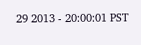29 2013 - 20:00:01 PST